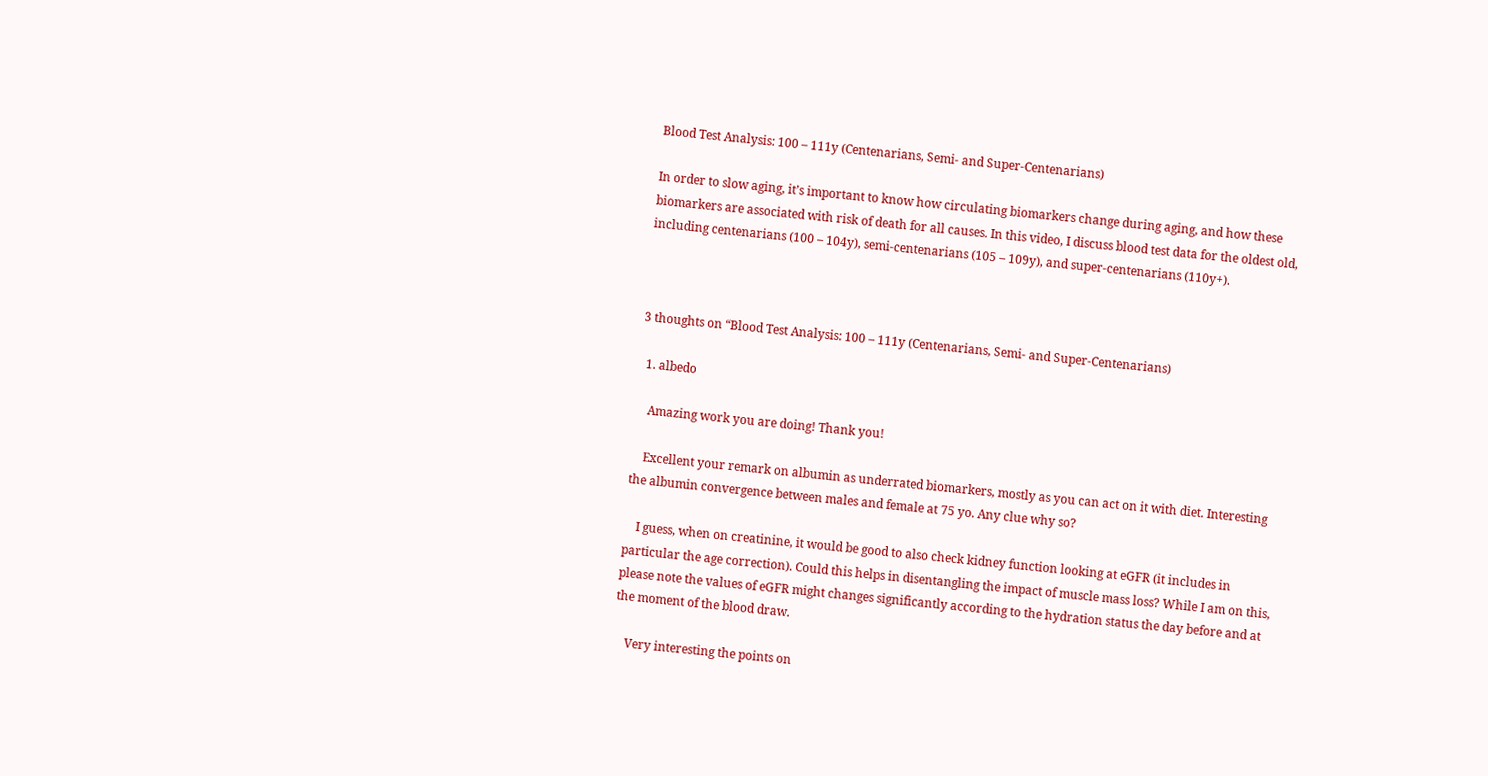Blood Test Analysis: 100 – 111y (Centenarians, Semi- and Super-Centenarians)

In order to slow aging, it’s important to know how circulating biomarkers change during aging, and how these biomarkers are associated with risk of death for all causes. In this video, I discuss blood test data for the oldest old, including centenarians (100 – 104y), semi-centenarians (105 – 109y), and super-centenarians (110y+).



3 thoughts on “Blood Test Analysis: 100 – 111y (Centenarians, Semi- and Super-Centenarians)

  1. albedo

    Amazing work you are doing! Thank you!

    Excellent your remark on albumin as underrated biomarkers, mostly as you can act on it with diet. Interesting the albumin convergence between males and female at 75 yo. Any clue why so?

    I guess, when on creatinine, it would be good to also check kidney function looking at eGFR (it includes in particular the age correction). Could this helps in disentangling the impact of muscle mass loss? While I am on this, please note the values of eGFR might changes significantly according to the hydration status the day before and at the moment of the blood draw.

    Very interesting the points on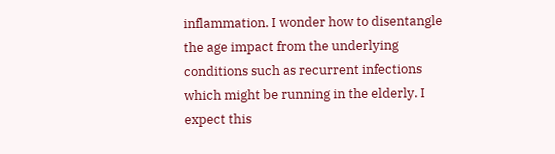inflammation. I wonder how to disentangle the age impact from the underlying conditions such as recurrent infections which might be running in the elderly. I expect this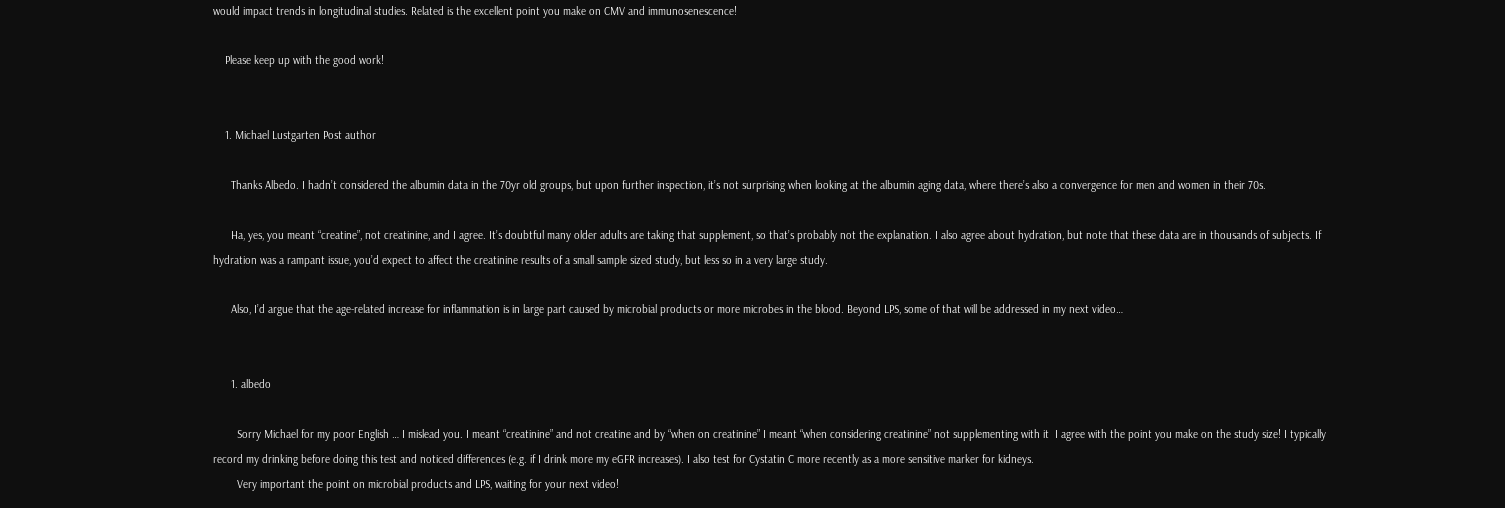would impact trends in longitudinal studies. Related is the excellent point you make on CMV and immunosenescence!

    Please keep up with the good work!


    1. Michael Lustgarten Post author

      Thanks Albedo. I hadn’t considered the albumin data in the 70yr old groups, but upon further inspection, it’s not surprising when looking at the albumin aging data, where there’s also a convergence for men and women in their 70s.

      Ha, yes, you meant “creatine”, not creatinine, and I agree. It’s doubtful many older adults are taking that supplement, so that’s probably not the explanation. I also agree about hydration, but note that these data are in thousands of subjects. If hydration was a rampant issue, you’d expect to affect the creatinine results of a small sample sized study, but less so in a very large study.

      Also, I’d argue that the age-related increase for inflammation is in large part caused by microbial products or more microbes in the blood. Beyond LPS, some of that will be addressed in my next video…


      1. albedo

        Sorry Michael for my poor English … I mislead you. I meant “creatinine” and not creatine and by “when on creatinine” I meant “when considering creatinine” not supplementing with it  I agree with the point you make on the study size! I typically record my drinking before doing this test and noticed differences (e.g. if I drink more my eGFR increases). I also test for Cystatin C more recently as a more sensitive marker for kidneys.
        Very important the point on microbial products and LPS, waiting for your next video!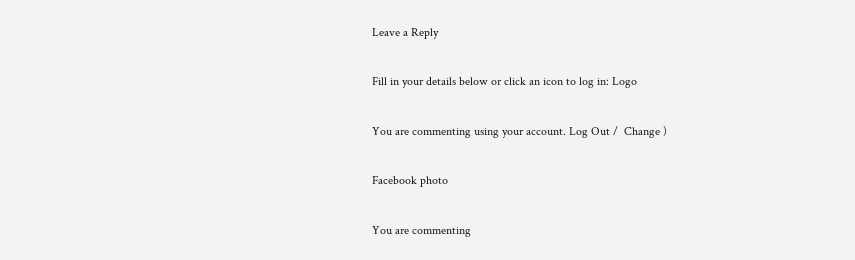Leave a Reply

Fill in your details below or click an icon to log in: Logo

You are commenting using your account. Log Out /  Change )

Facebook photo

You are commenting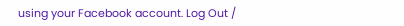using your Facebook account. Log Out /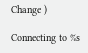Change )

Connecting to %s